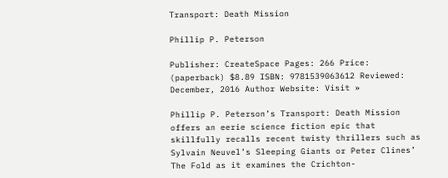Transport: Death Mission

Phillip P. Peterson

Publisher: CreateSpace Pages: 266 Price: (paperback) $8.89 ISBN: 9781539063612 Reviewed: December, 2016 Author Website: Visit »

Phillip P. Peterson’s Transport: Death Mission offers an eerie science fiction epic that skillfully recalls recent twisty thrillers such as Sylvain Neuvel’s Sleeping Giants or Peter Clines’ The Fold as it examines the Crichton-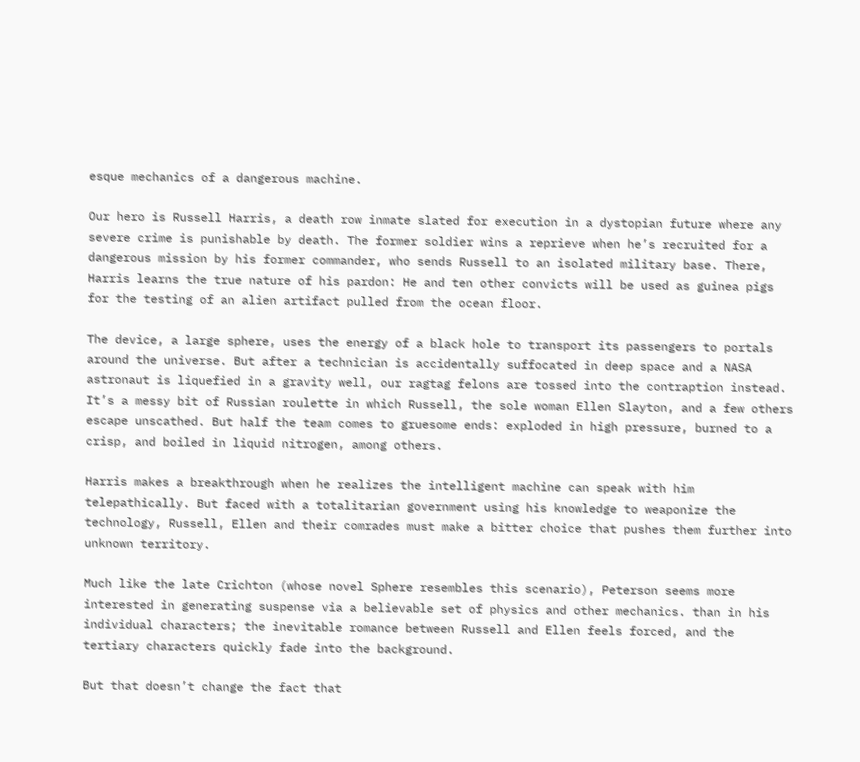esque mechanics of a dangerous machine.

Our hero is Russell Harris, a death row inmate slated for execution in a dystopian future where any severe crime is punishable by death. The former soldier wins a reprieve when he’s recruited for a dangerous mission by his former commander, who sends Russell to an isolated military base. There, Harris learns the true nature of his pardon: He and ten other convicts will be used as guinea pigs for the testing of an alien artifact pulled from the ocean floor.

The device, a large sphere, uses the energy of a black hole to transport its passengers to portals around the universe. But after a technician is accidentally suffocated in deep space and a NASA astronaut is liquefied in a gravity well, our ragtag felons are tossed into the contraption instead. It’s a messy bit of Russian roulette in which Russell, the sole woman Ellen Slayton, and a few others escape unscathed. But half the team comes to gruesome ends: exploded in high pressure, burned to a crisp, and boiled in liquid nitrogen, among others.

Harris makes a breakthrough when he realizes the intelligent machine can speak with him telepathically. But faced with a totalitarian government using his knowledge to weaponize the technology, Russell, Ellen and their comrades must make a bitter choice that pushes them further into unknown territory.

Much like the late Crichton (whose novel Sphere resembles this scenario), Peterson seems more interested in generating suspense via a believable set of physics and other mechanics. than in his individual characters; the inevitable romance between Russell and Ellen feels forced, and the tertiary characters quickly fade into the background.

But that doesn’t change the fact that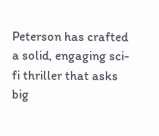Peterson has crafted a solid, engaging sci-fi thriller that asks big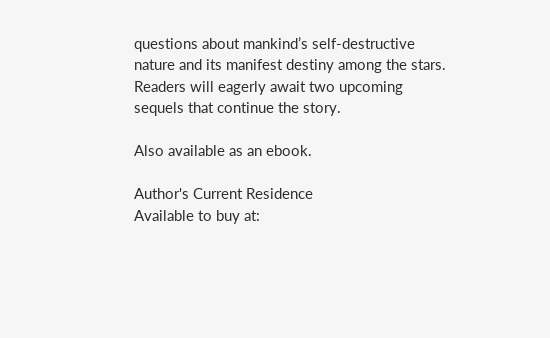questions about mankind’s self-destructive nature and its manifest destiny among the stars. Readers will eagerly await two upcoming sequels that continue the story.

Also available as an ebook.

Author's Current Residence
Available to buy at: